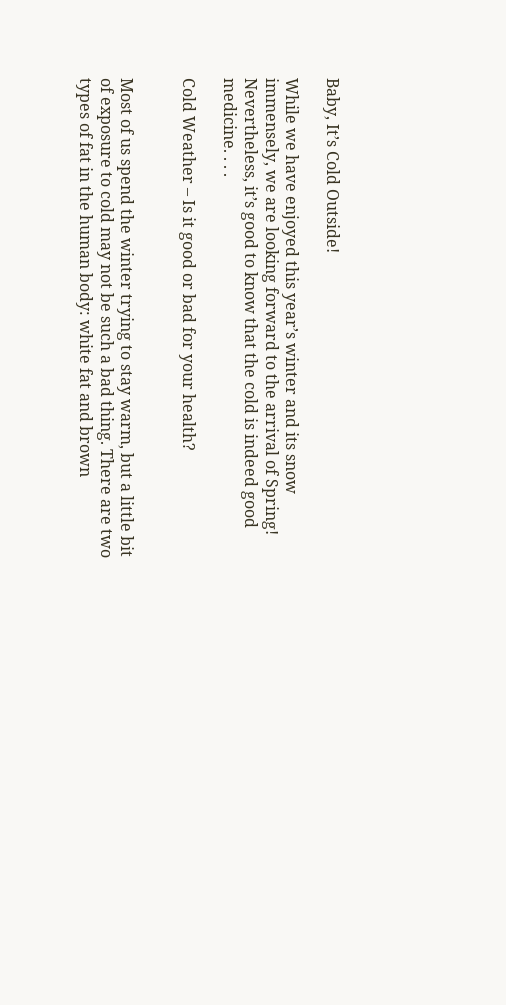Baby, It’s Cold Outside!

While we have enjoyed this year’s winter and its snow immensely, we are looking forward to the arrival of Spring!  Nevertheless, it’s good to know that the cold is indeed good medicine. . . .

Cold Weather – Is it good or bad for your health?


Most of us spend the winter trying to stay warm, but a little bit of exposure to cold may not be such a bad thing. There are two types of fat in the human body: white fat and brown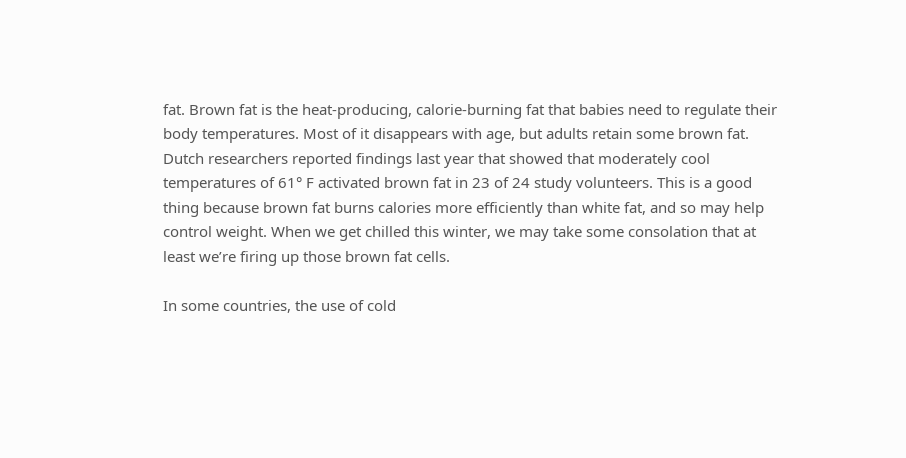fat. Brown fat is the heat-producing, calorie-burning fat that babies need to regulate their body temperatures. Most of it disappears with age, but adults retain some brown fat. Dutch researchers reported findings last year that showed that moderately cool temperatures of 61° F activated brown fat in 23 of 24 study volunteers. This is a good thing because brown fat burns calories more efficiently than white fat, and so may help control weight. When we get chilled this winter, we may take some consolation that at least we’re firing up those brown fat cells.

In some countries, the use of cold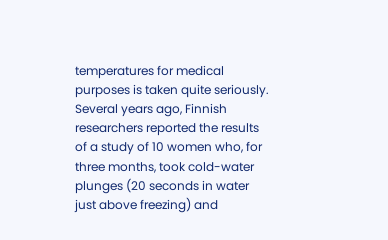temperatures for medical purposes is taken quite seriously. Several years ago, Finnish researchers reported the results of a study of 10 women who, for three months, took cold-water plunges (20 seconds in water just above freezing) and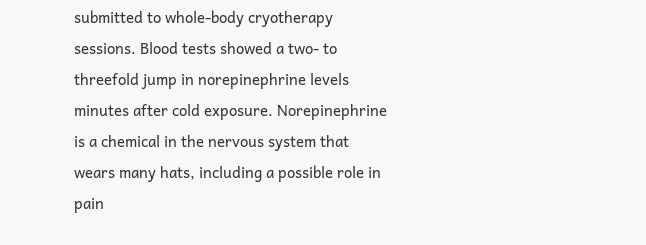submitted to whole-body cryotherapy sessions. Blood tests showed a two- to threefold jump in norepinephrine levels minutes after cold exposure. Norepinephrine is a chemical in the nervous system that wears many hats, including a possible role in pain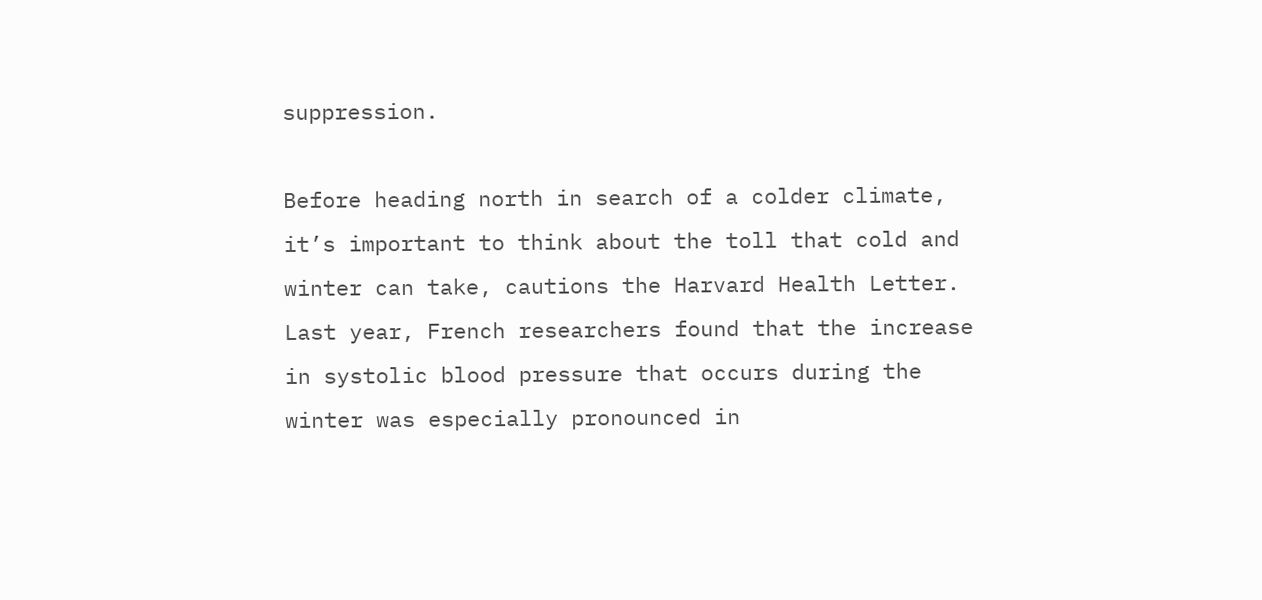suppression.

Before heading north in search of a colder climate, it’s important to think about the toll that cold and winter can take, cautions the Harvard Health Letter. Last year, French researchers found that the increase in systolic blood pressure that occurs during the winter was especially pronounced in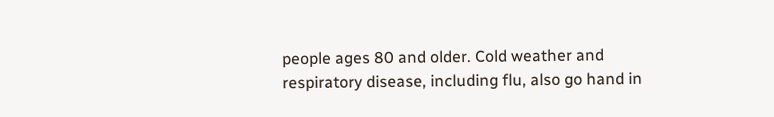people ages 80 and older. Cold weather and respiratory disease, including flu, also go hand in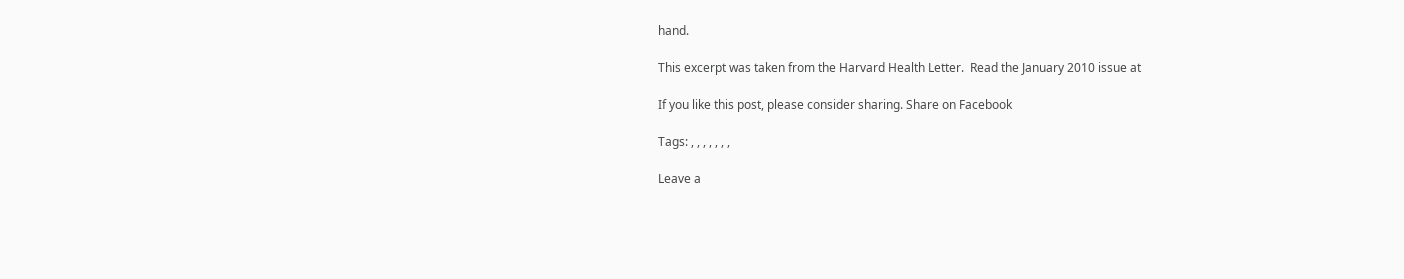hand.

This excerpt was taken from the Harvard Health Letter.  Read the January 2010 issue at

If you like this post, please consider sharing. Share on Facebook

Tags: , , , , , , ,

Leave a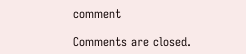comment

Comments are closed.